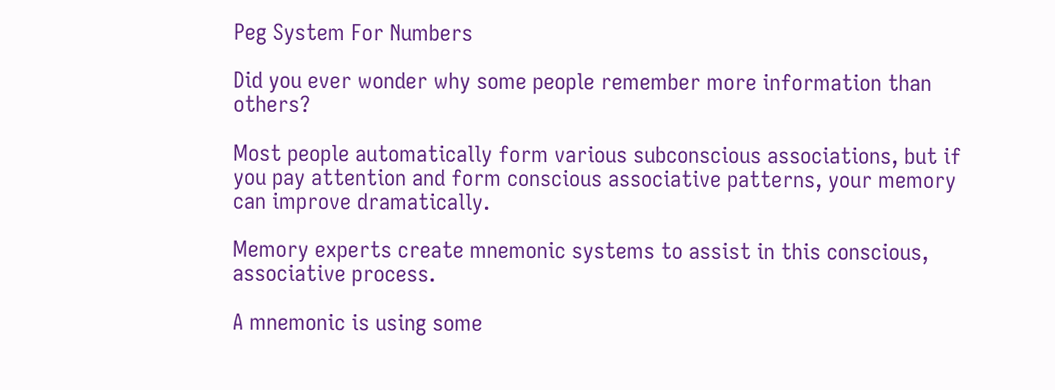Peg System For Numbers

Did you ever wonder why some people remember more information than others?

Most people automatically form various subconscious associations, but if you pay attention and form conscious associative patterns, your memory can improve dramatically.

Memory experts create mnemonic systems to assist in this conscious, associative process.

A mnemonic is using some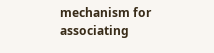mechanism for associating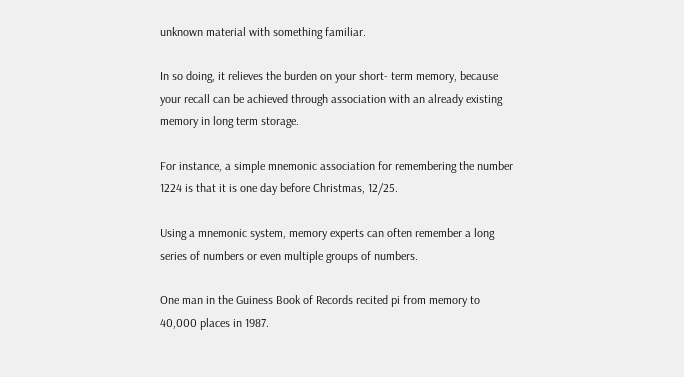unknown material with something familiar.

In so doing, it relieves the burden on your short- term memory, because your recall can be achieved through association with an already existing memory in long term storage.

For instance, a simple mnemonic association for remembering the number 1224 is that it is one day before Christmas, 12/25.

Using a mnemonic system, memory experts can often remember a long series of numbers or even multiple groups of numbers.

One man in the Guiness Book of Records recited pi from memory to 40,000 places in 1987.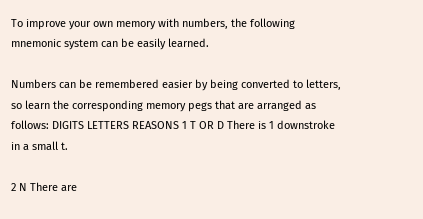To improve your own memory with numbers, the following mnemonic system can be easily learned.

Numbers can be remembered easier by being converted to letters, so learn the corresponding memory pegs that are arranged as follows: DIGITS LETTERS REASONS 1 T OR D There is 1 downstroke in a small t.

2 N There are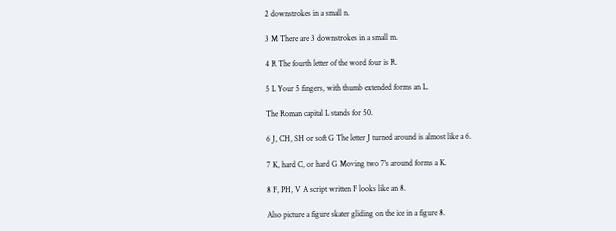2 downstrokes in a small n.

3 M There are 3 downstrokes in a small m.

4 R The fourth letter of the word four is R.

5 L Your 5 fingers, with thumb extended forms an L.

The Roman capital L stands for 50.

6 J, CH, SH or soft G The letter J turned around is almost like a 6.

7 K, hard C, or hard G Moving two 7's around forms a K.

8 F, PH, V A script written F looks like an 8.

Also picture a figure skater gliding on the ice in a figure 8.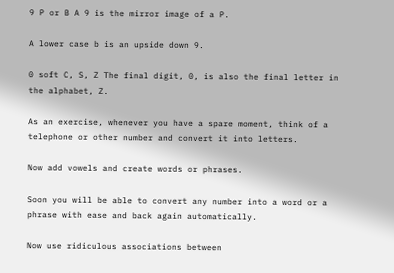9 P or B A 9 is the mirror image of a P.

A lower case b is an upside down 9.

0 soft C, S, Z The final digit, 0, is also the final letter in the alphabet, Z.

As an exercise, whenever you have a spare moment, think of a telephone or other number and convert it into letters.

Now add vowels and create words or phrases.

Soon you will be able to convert any number into a word or a phrase with ease and back again automatically.

Now use ridiculous associations between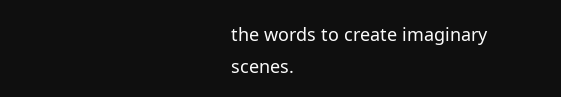the words to create imaginary scenes.